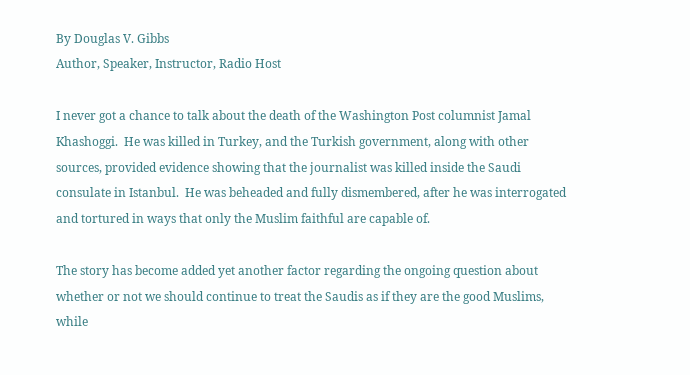By Douglas V. Gibbs
Author, Speaker, Instructor, Radio Host

I never got a chance to talk about the death of the Washington Post columnist Jamal Khashoggi.  He was killed in Turkey, and the Turkish government, along with other sources, provided evidence showing that the journalist was killed inside the Saudi consulate in Istanbul.  He was beheaded and fully dismembered, after he was interrogated and tortured in ways that only the Muslim faithful are capable of.

The story has become added yet another factor regarding the ongoing question about whether or not we should continue to treat the Saudis as if they are the good Muslims, while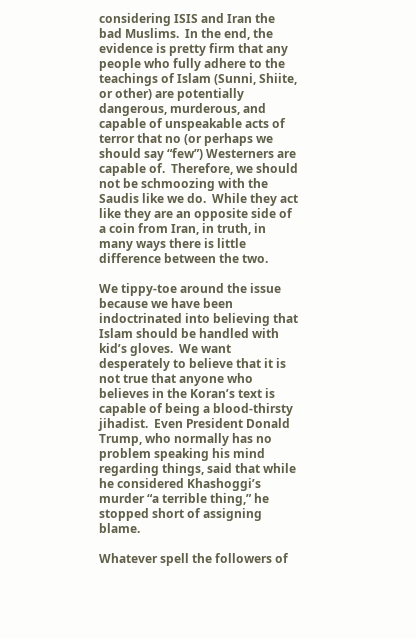considering ISIS and Iran the bad Muslims.  In the end, the evidence is pretty firm that any people who fully adhere to the teachings of Islam (Sunni, Shiite, or other) are potentially dangerous, murderous, and capable of unspeakable acts of terror that no (or perhaps we should say “few”) Westerners are capable of.  Therefore, we should not be schmoozing with the Saudis like we do.  While they act like they are an opposite side of a coin from Iran, in truth, in many ways there is little difference between the two.

We tippy-toe around the issue because we have been indoctrinated into believing that Islam should be handled with kid’s gloves.  We want desperately to believe that it is not true that anyone who believes in the Koran’s text is capable of being a blood-thirsty jihadist.  Even President Donald Trump, who normally has no problem speaking his mind regarding things, said that while he considered Khashoggi’s murder “a terrible thing,” he stopped short of assigning blame.

Whatever spell the followers of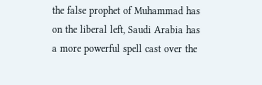the false prophet of Muhammad has on the liberal left, Saudi Arabia has a more powerful spell cast over the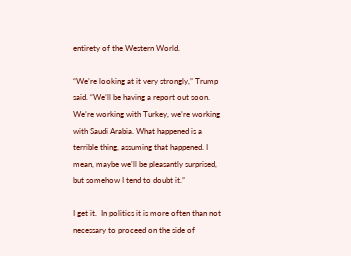entirety of the Western World.

“We’re looking at it very strongly,” Trump said. “We’ll be having a report out soon. We’re working with Turkey, we’re working with Saudi Arabia. What happened is a terrible thing, assuming that happened. I mean, maybe we’ll be pleasantly surprised, but somehow I tend to doubt it.”

I get it.  In politics it is more often than not necessary to proceed on the side of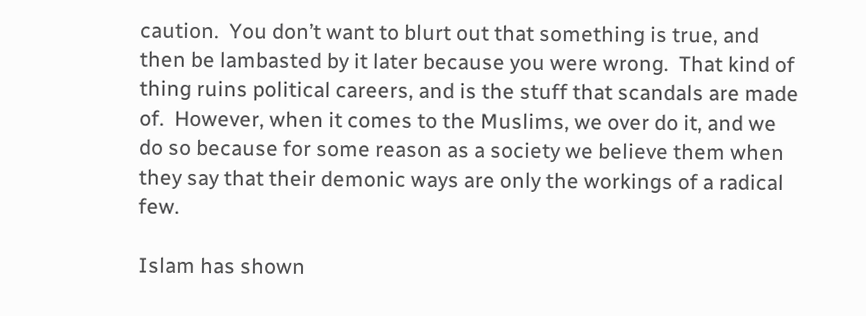caution.  You don’t want to blurt out that something is true, and then be lambasted by it later because you were wrong.  That kind of thing ruins political careers, and is the stuff that scandals are made of.  However, when it comes to the Muslims, we over do it, and we do so because for some reason as a society we believe them when they say that their demonic ways are only the workings of a radical few.

Islam has shown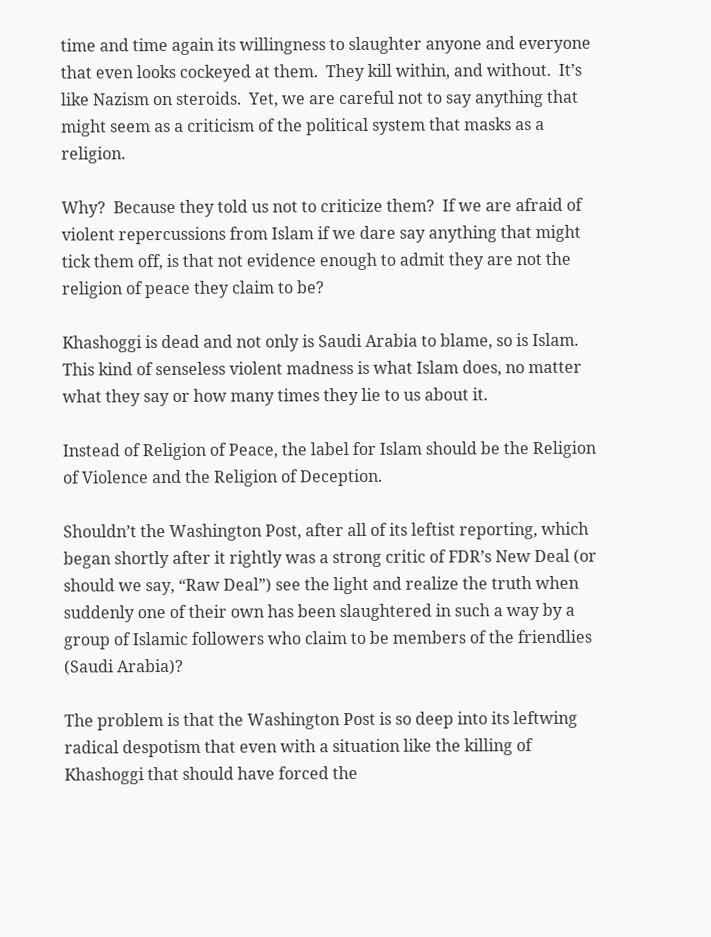time and time again its willingness to slaughter anyone and everyone that even looks cockeyed at them.  They kill within, and without.  It’s like Nazism on steroids.  Yet, we are careful not to say anything that might seem as a criticism of the political system that masks as a religion.

Why?  Because they told us not to criticize them?  If we are afraid of violent repercussions from Islam if we dare say anything that might tick them off, is that not evidence enough to admit they are not the religion of peace they claim to be?

Khashoggi is dead and not only is Saudi Arabia to blame, so is Islam.  This kind of senseless violent madness is what Islam does, no matter what they say or how many times they lie to us about it.

Instead of Religion of Peace, the label for Islam should be the Religion of Violence and the Religion of Deception.

Shouldn’t the Washington Post, after all of its leftist reporting, which began shortly after it rightly was a strong critic of FDR’s New Deal (or should we say, “Raw Deal”) see the light and realize the truth when suddenly one of their own has been slaughtered in such a way by a group of Islamic followers who claim to be members of the friendlies (Saudi Arabia)?

The problem is that the Washington Post is so deep into its leftwing radical despotism that even with a situation like the killing of Khashoggi that should have forced the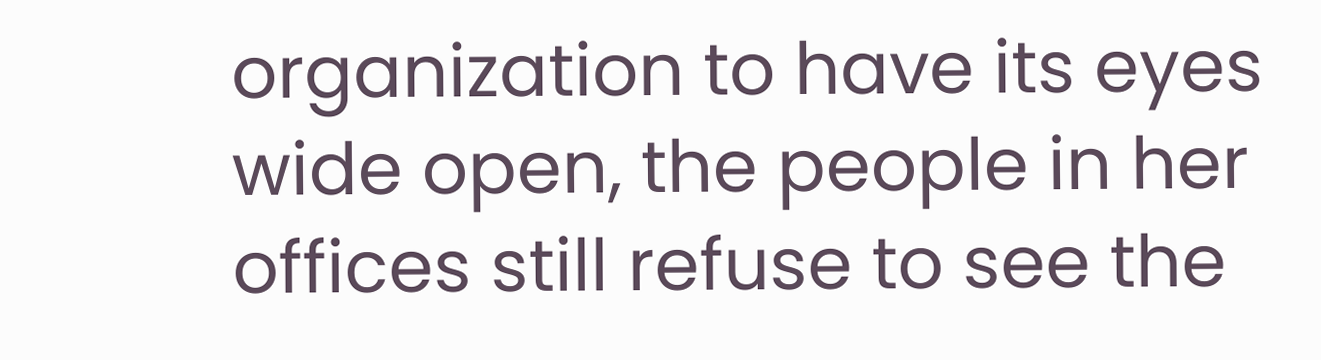organization to have its eyes wide open, the people in her offices still refuse to see the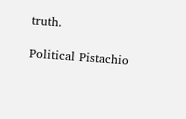truth.

Political Pistachio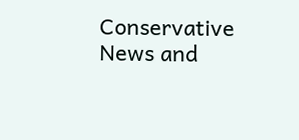Conservative News and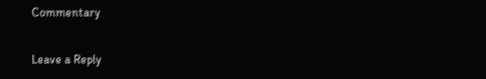Commentary

Leave a Reply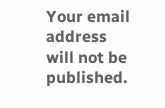Your email address will not be published.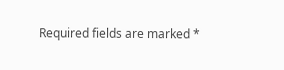Required fields are marked *